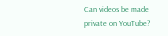Can videos be made private on YouTube?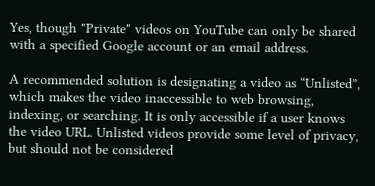Yes, though "Private" videos on YouTube can only be shared with a specified Google account or an email address.

A recommended solution is designating a video as “Unlisted”, which makes the video inaccessible to web browsing, indexing, or searching. It is only accessible if a user knows the video URL. Unlisted videos provide some level of privacy, but should not be considered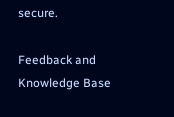secure.

Feedback and Knowledge Base